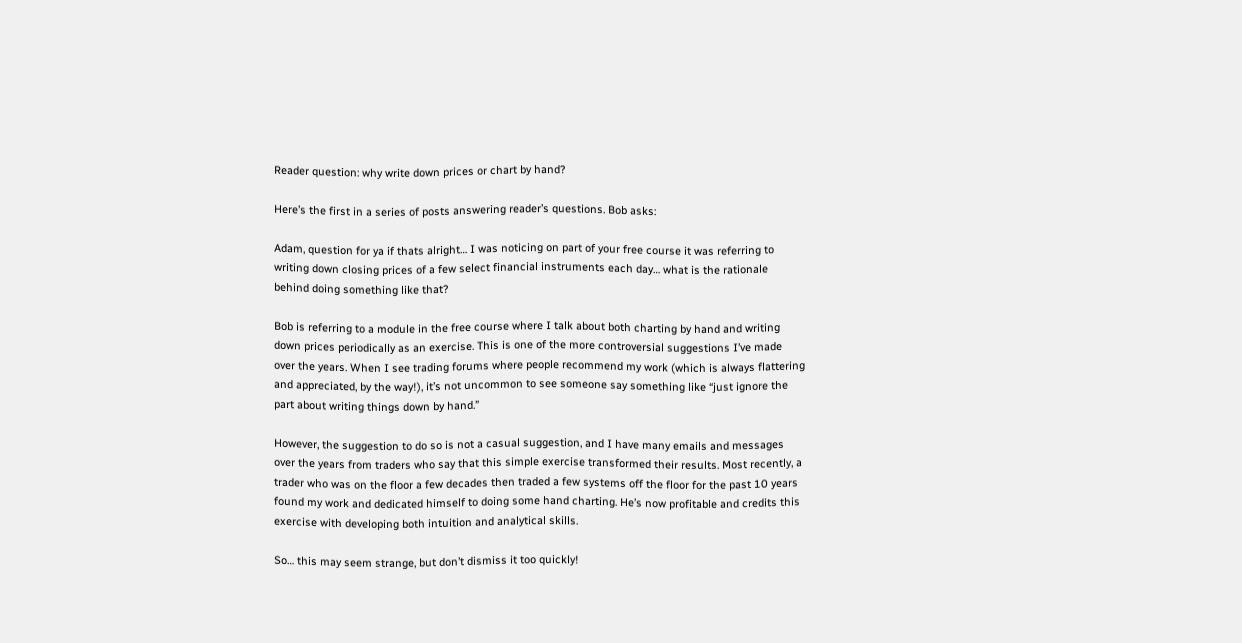Reader question: why write down prices or chart by hand?

Here’s the first in a series of posts answering reader’s questions. Bob asks:

Adam, question for ya if thats alright… I was noticing on part of your free course it was referring to writing down closing prices of a few select financial instruments each day… what is the rationale behind doing something like that?

Bob is referring to a module in the free course where I talk about both charting by hand and writing down prices periodically as an exercise. This is one of the more controversial suggestions I’ve made over the years. When I see trading forums where people recommend my work (which is always flattering and appreciated, by the way!), it’s not uncommon to see someone say something like “just ignore the part about writing things down by hand.”

However, the suggestion to do so is not a casual suggestion, and I have many emails and messages over the years from traders who say that this simple exercise transformed their results. Most recently, a trader who was on the floor a few decades then traded a few systems off the floor for the past 10 years found my work and dedicated himself to doing some hand charting. He’s now profitable and credits this exercise with developing both intuition and analytical skills.

So… this may seem strange, but don’t dismiss it too quickly!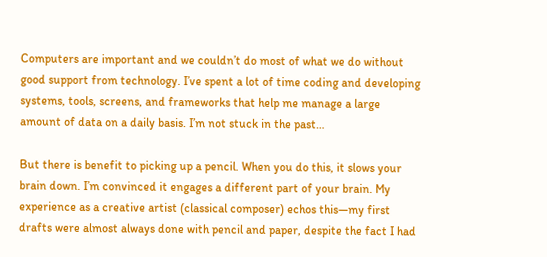Computers are important and we couldn’t do most of what we do without good support from technology. I’ve spent a lot of time coding and developing systems, tools, screens, and frameworks that help me manage a large amount of data on a daily basis. I’m not stuck in the past…

But there is benefit to picking up a pencil. When you do this, it slows your brain down. I’m convinced it engages a different part of your brain. My experience as a creative artist (classical composer) echos this—my first drafts were almost always done with pencil and paper, despite the fact I had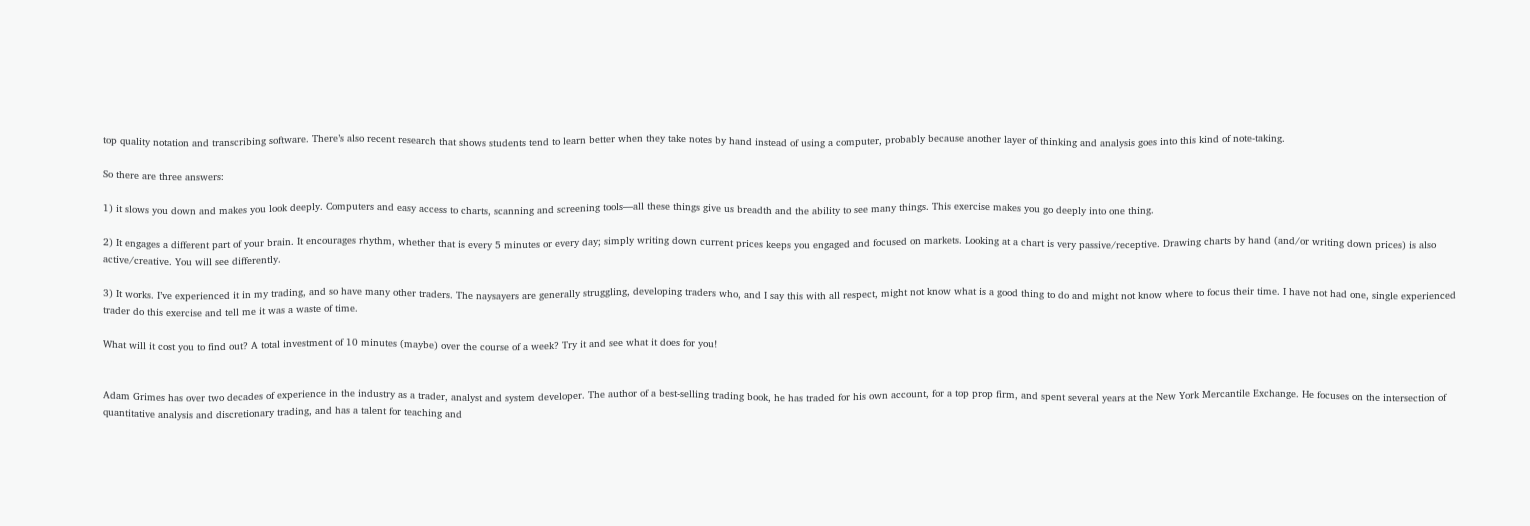top quality notation and transcribing software. There’s also recent research that shows students tend to learn better when they take notes by hand instead of using a computer, probably because another layer of thinking and analysis goes into this kind of note-taking.

So there are three answers:

1) it slows you down and makes you look deeply. Computers and easy access to charts, scanning and screening tools—all these things give us breadth and the ability to see many things. This exercise makes you go deeply into one thing.

2) It engages a different part of your brain. It encourages rhythm, whether that is every 5 minutes or every day; simply writing down current prices keeps you engaged and focused on markets. Looking at a chart is very passive/receptive. Drawing charts by hand (and/or writing down prices) is also active/creative. You will see differently.

3) It works. I’ve experienced it in my trading, and so have many other traders. The naysayers are generally struggling, developing traders who, and I say this with all respect, might not know what is a good thing to do and might not know where to focus their time. I have not had one, single experienced trader do this exercise and tell me it was a waste of time.

What will it cost you to find out? A total investment of 10 minutes (maybe) over the course of a week? Try it and see what it does for you!


Adam Grimes has over two decades of experience in the industry as a trader, analyst and system developer. The author of a best-selling trading book, he has traded for his own account, for a top prop firm, and spent several years at the New York Mercantile Exchange. He focuses on the intersection of quantitative analysis and discretionary trading, and has a talent for teaching and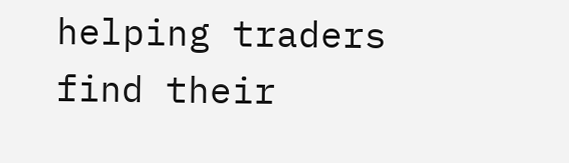helping traders find their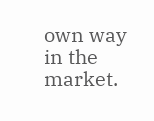own way in the market.